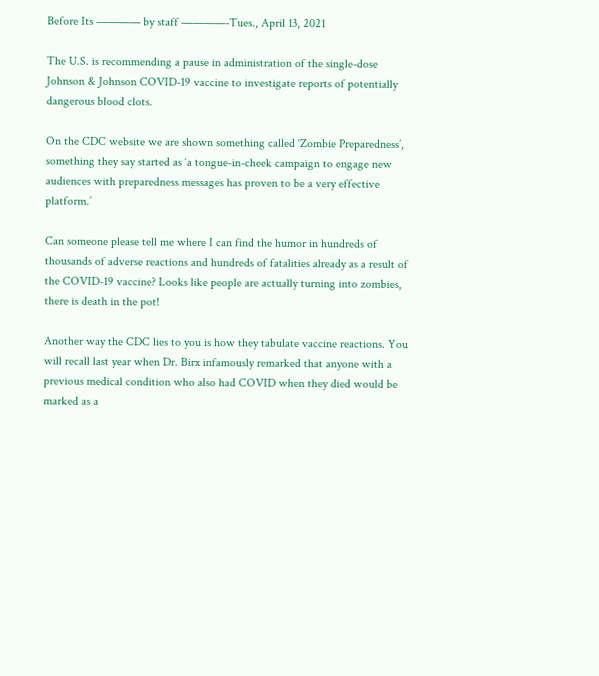Before Its ———— by staff ————-Tues., April 13, 2021

The U.S. is recommending a pause in administration of the single-dose Johnson & Johnson COVID-19 vaccine to investigate reports of potentially dangerous blood clots.

On the CDC website we are shown something called ‘Zombie Preparedness’, something they say started as ‘a tongue-in-cheek campaign to engage new audiences with preparedness messages has proven to be a very effective platform.’

Can someone please tell me where I can find the humor in hundreds of thousands of adverse reactions and hundreds of fatalities already as a result of the COVID-19 vaccine? Looks like people are actually turning into zombies, there is death in the pot!

Another way the CDC lies to you is how they tabulate vaccine reactions. You will recall last year when Dr. Birx infamously remarked that anyone with a previous medical condition who also had COVID when they died would be marked as a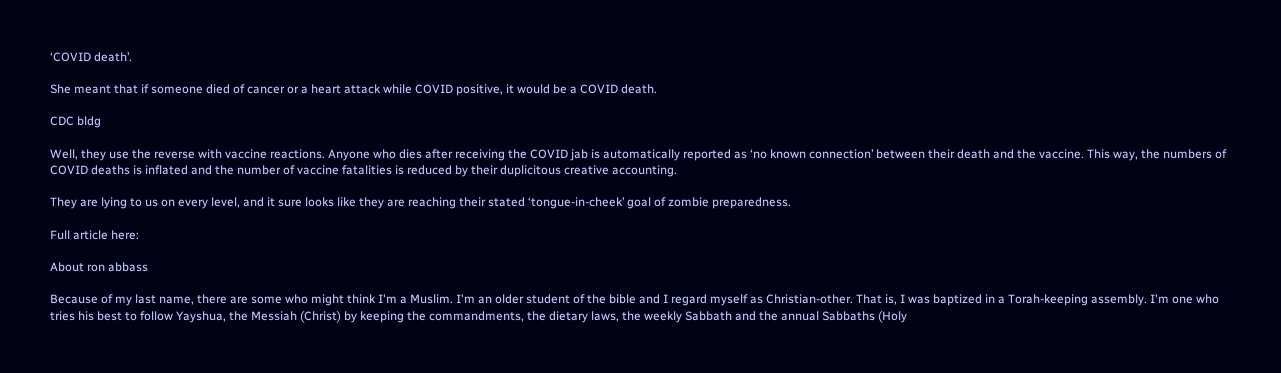‘COVID death’.

She meant that if someone died of cancer or a heart attack while COVID positive, it would be a COVID death.

CDC bldg

Well, they use the reverse with vaccine reactions. Anyone who dies after receiving the COVID jab is automatically reported as ‘no known connection’ between their death and the vaccine. This way, the numbers of COVID deaths is inflated and the number of vaccine fatalities is reduced by their duplicitous creative accounting.

They are lying to us on every level, and it sure looks like they are reaching their stated ‘tongue-in-cheek’ goal of zombie preparedness.

Full article here:

About ron abbass

Because of my last name, there are some who might think I'm a Muslim. I'm an older student of the bible and I regard myself as Christian-other. That is, I was baptized in a Torah-keeping assembly. I'm one who tries his best to follow Yayshua, the Messiah (Christ) by keeping the commandments, the dietary laws, the weekly Sabbath and the annual Sabbaths (Holy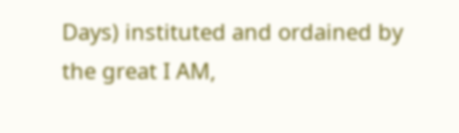Days) instituted and ordained by the great I AM,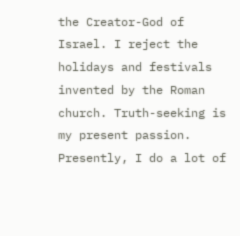the Creator-God of Israel. I reject the holidays and festivals invented by the Roman church. Truth-seeking is my present passion. Presently, I do a lot of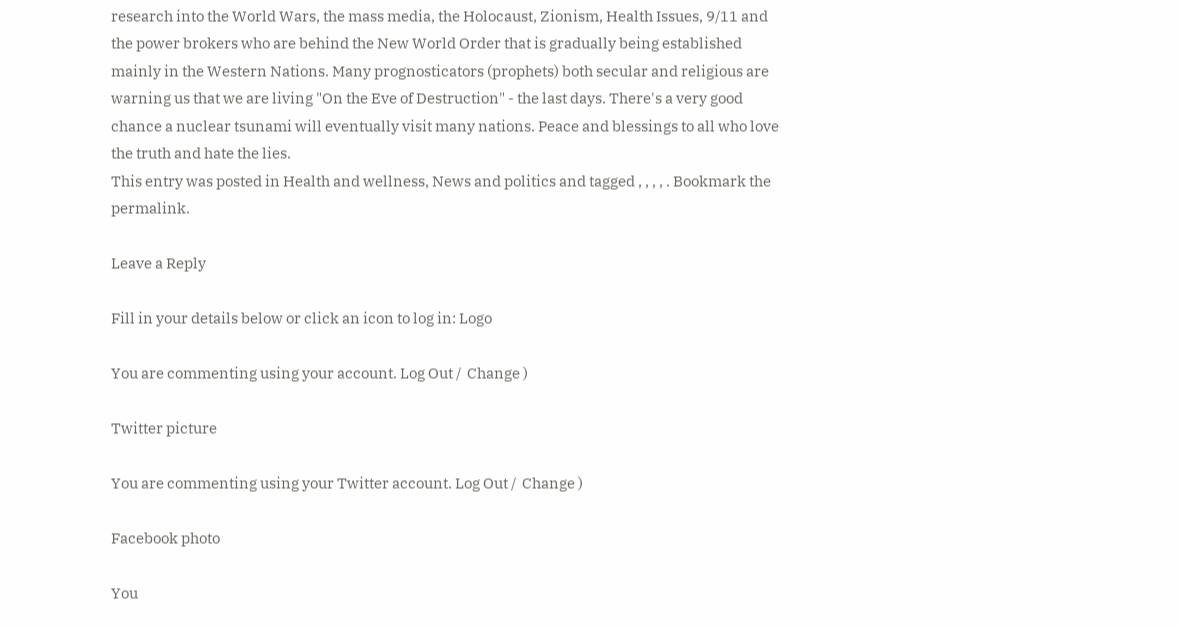research into the World Wars, the mass media, the Holocaust, Zionism, Health Issues, 9/11 and the power brokers who are behind the New World Order that is gradually being established mainly in the Western Nations. Many prognosticators (prophets) both secular and religious are warning us that we are living "On the Eve of Destruction" - the last days. There's a very good chance a nuclear tsunami will eventually visit many nations. Peace and blessings to all who love the truth and hate the lies.
This entry was posted in Health and wellness, News and politics and tagged , , , , . Bookmark the permalink.

Leave a Reply

Fill in your details below or click an icon to log in: Logo

You are commenting using your account. Log Out /  Change )

Twitter picture

You are commenting using your Twitter account. Log Out /  Change )

Facebook photo

You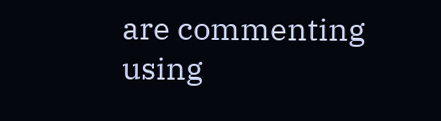are commenting using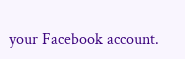your Facebook account.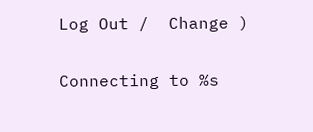Log Out /  Change )

Connecting to %s